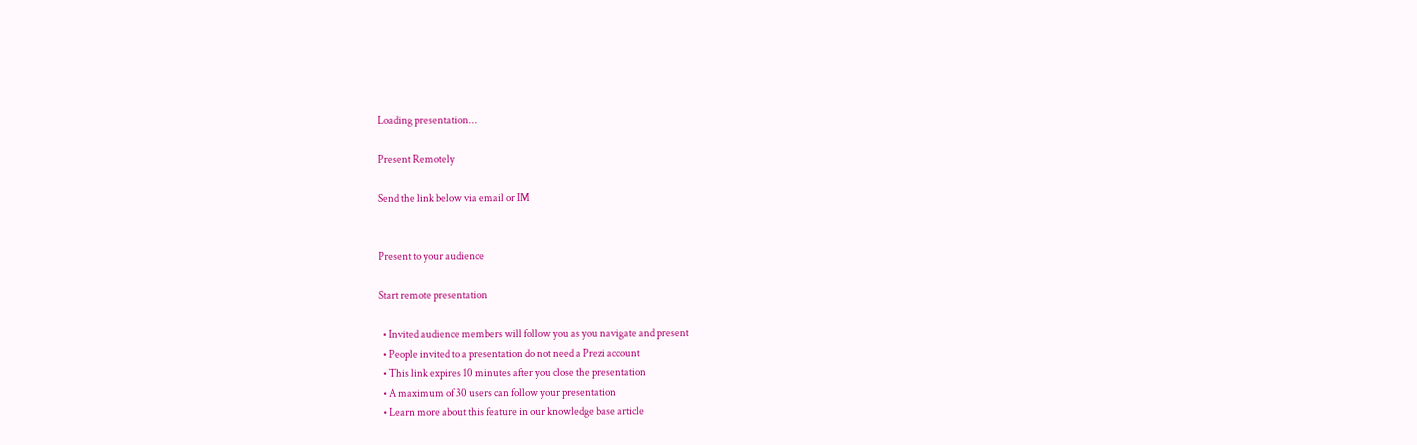Loading presentation...

Present Remotely

Send the link below via email or IM


Present to your audience

Start remote presentation

  • Invited audience members will follow you as you navigate and present
  • People invited to a presentation do not need a Prezi account
  • This link expires 10 minutes after you close the presentation
  • A maximum of 30 users can follow your presentation
  • Learn more about this feature in our knowledge base article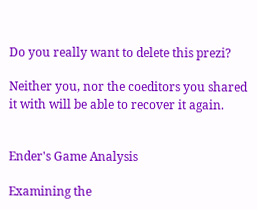Do you really want to delete this prezi?

Neither you, nor the coeditors you shared it with will be able to recover it again.


Ender's Game Analysis

Examining the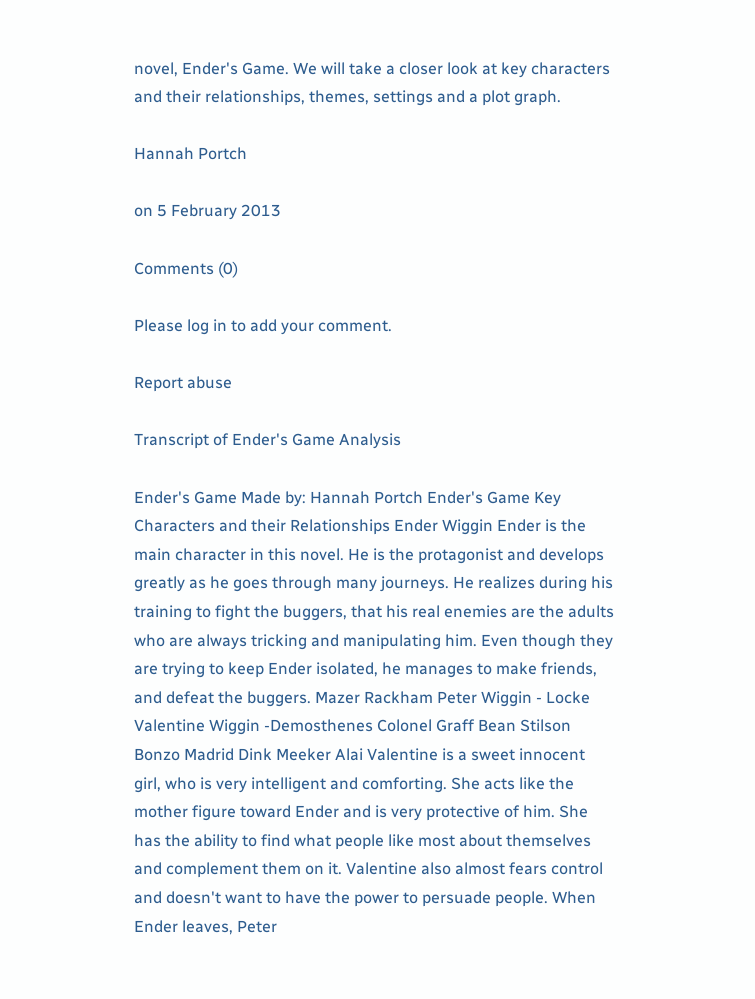novel, Ender's Game. We will take a closer look at key characters and their relationships, themes, settings and a plot graph.

Hannah Portch

on 5 February 2013

Comments (0)

Please log in to add your comment.

Report abuse

Transcript of Ender's Game Analysis

Ender's Game Made by: Hannah Portch Ender's Game Key Characters and their Relationships Ender Wiggin Ender is the main character in this novel. He is the protagonist and develops greatly as he goes through many journeys. He realizes during his training to fight the buggers, that his real enemies are the adults who are always tricking and manipulating him. Even though they are trying to keep Ender isolated, he manages to make friends, and defeat the buggers. Mazer Rackham Peter Wiggin - Locke Valentine Wiggin -Demosthenes Colonel Graff Bean Stilson Bonzo Madrid Dink Meeker Alai Valentine is a sweet innocent girl, who is very intelligent and comforting. She acts like the mother figure toward Ender and is very protective of him. She has the ability to find what people like most about themselves and complement them on it. Valentine also almost fears control and doesn't want to have the power to persuade people. When Ender leaves, Peter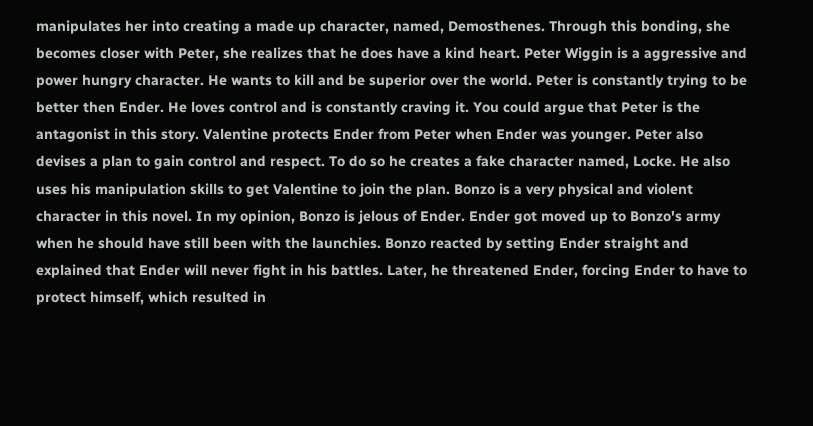manipulates her into creating a made up character, named, Demosthenes. Through this bonding, she becomes closer with Peter, she realizes that he does have a kind heart. Peter Wiggin is a aggressive and power hungry character. He wants to kill and be superior over the world. Peter is constantly trying to be better then Ender. He loves control and is constantly craving it. You could argue that Peter is the antagonist in this story. Valentine protects Ender from Peter when Ender was younger. Peter also devises a plan to gain control and respect. To do so he creates a fake character named, Locke. He also uses his manipulation skills to get Valentine to join the plan. Bonzo is a very physical and violent character in this novel. In my opinion, Bonzo is jelous of Ender. Ender got moved up to Bonzo's army when he should have still been with the launchies. Bonzo reacted by setting Ender straight and explained that Ender will never fight in his battles. Later, he threatened Ender, forcing Ender to have to protect himself, which resulted in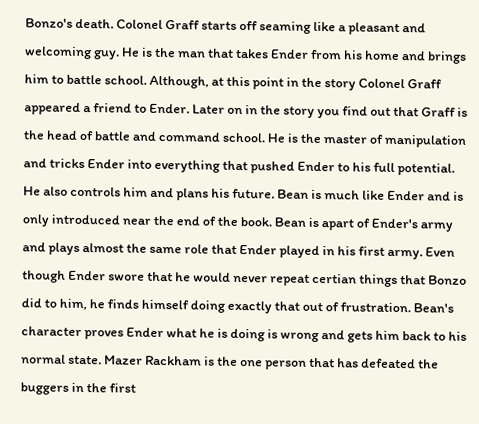Bonzo's death. Colonel Graff starts off seaming like a pleasant and welcoming guy. He is the man that takes Ender from his home and brings him to battle school. Although, at this point in the story Colonel Graff appeared a friend to Ender. Later on in the story you find out that Graff is the head of battle and command school. He is the master of manipulation and tricks Ender into everything that pushed Ender to his full potential. He also controls him and plans his future. Bean is much like Ender and is only introduced near the end of the book. Bean is apart of Ender's army and plays almost the same role that Ender played in his first army. Even though Ender swore that he would never repeat certian things that Bonzo did to him, he finds himself doing exactly that out of frustration. Bean's character proves Ender what he is doing is wrong and gets him back to his normal state. Mazer Rackham is the one person that has defeated the buggers in the first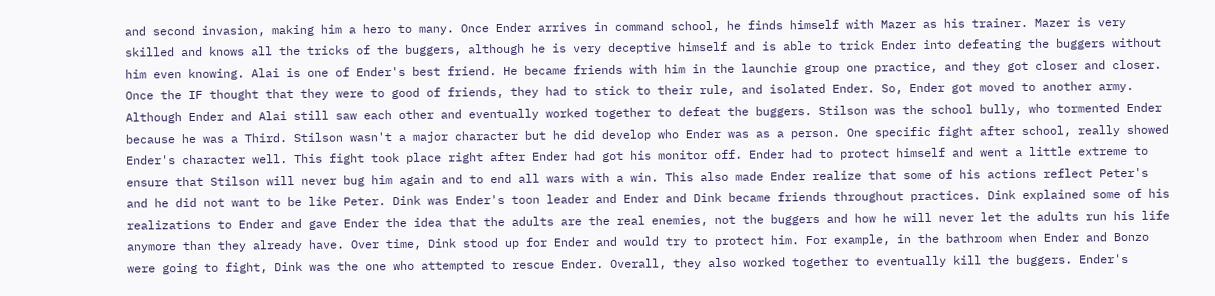and second invasion, making him a hero to many. Once Ender arrives in command school, he finds himself with Mazer as his trainer. Mazer is very skilled and knows all the tricks of the buggers, although he is very deceptive himself and is able to trick Ender into defeating the buggers without him even knowing. Alai is one of Ender's best friend. He became friends with him in the launchie group one practice, and they got closer and closer. Once the IF thought that they were to good of friends, they had to stick to their rule, and isolated Ender. So, Ender got moved to another army. Although Ender and Alai still saw each other and eventually worked together to defeat the buggers. Stilson was the school bully, who tormented Ender because he was a Third. Stilson wasn't a major character but he did develop who Ender was as a person. One specific fight after school, really showed Ender's character well. This fight took place right after Ender had got his monitor off. Ender had to protect himself and went a little extreme to ensure that Stilson will never bug him again and to end all wars with a win. This also made Ender realize that some of his actions reflect Peter's and he did not want to be like Peter. Dink was Ender's toon leader and Ender and Dink became friends throughout practices. Dink explained some of his realizations to Ender and gave Ender the idea that the adults are the real enemies, not the buggers and how he will never let the adults run his life anymore than they already have. Over time, Dink stood up for Ender and would try to protect him. For example, in the bathroom when Ender and Bonzo were going to fight, Dink was the one who attempted to rescue Ender. Overall, they also worked together to eventually kill the buggers. Ender's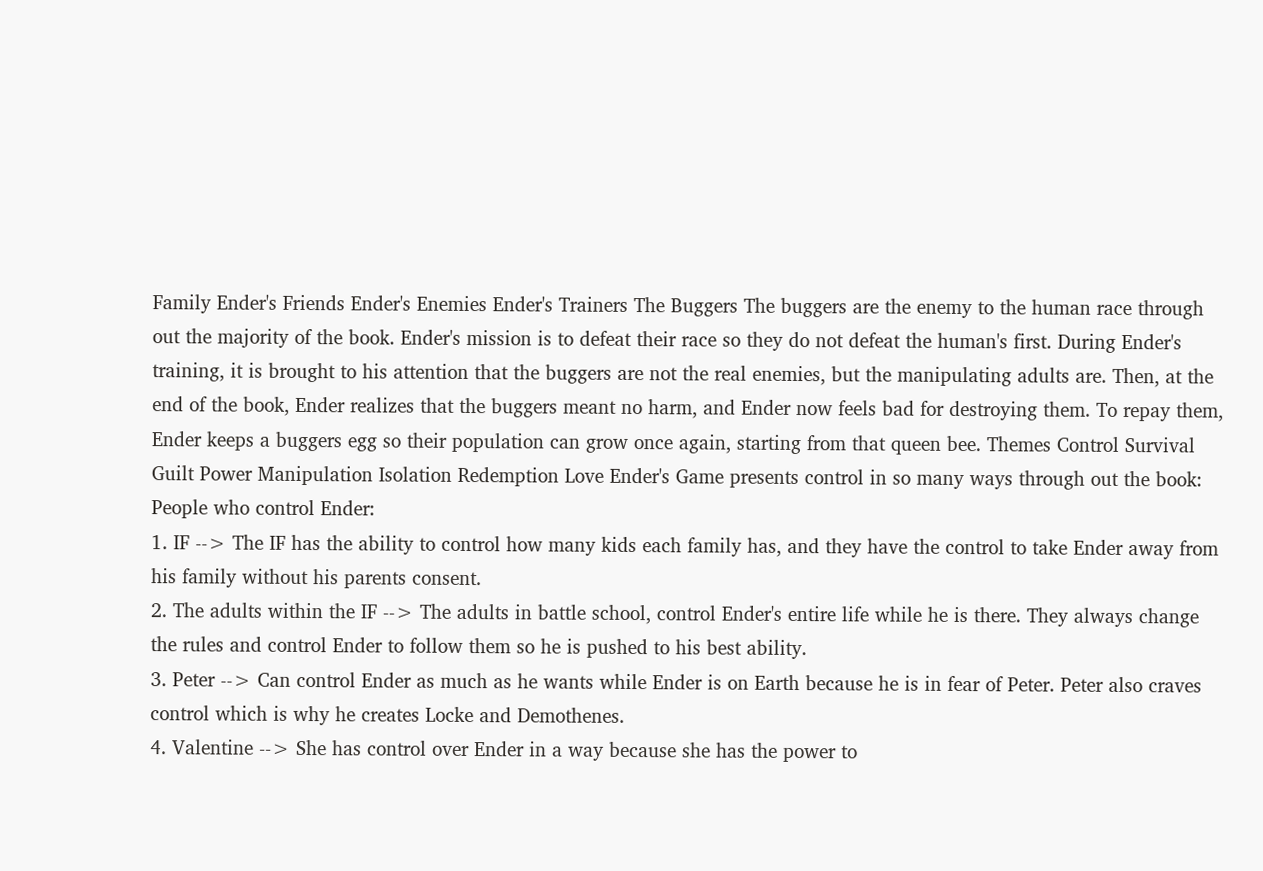Family Ender's Friends Ender's Enemies Ender's Trainers The Buggers The buggers are the enemy to the human race through out the majority of the book. Ender's mission is to defeat their race so they do not defeat the human's first. During Ender's training, it is brought to his attention that the buggers are not the real enemies, but the manipulating adults are. Then, at the end of the book, Ender realizes that the buggers meant no harm, and Ender now feels bad for destroying them. To repay them, Ender keeps a buggers egg so their population can grow once again, starting from that queen bee. Themes Control Survival Guilt Power Manipulation Isolation Redemption Love Ender's Game presents control in so many ways through out the book:
People who control Ender:
1. IF --> The IF has the ability to control how many kids each family has, and they have the control to take Ender away from his family without his parents consent.
2. The adults within the IF --> The adults in battle school, control Ender's entire life while he is there. They always change the rules and control Ender to follow them so he is pushed to his best ability.
3. Peter --> Can control Ender as much as he wants while Ender is on Earth because he is in fear of Peter. Peter also craves control which is why he creates Locke and Demothenes.
4. Valentine --> She has control over Ender in a way because she has the power to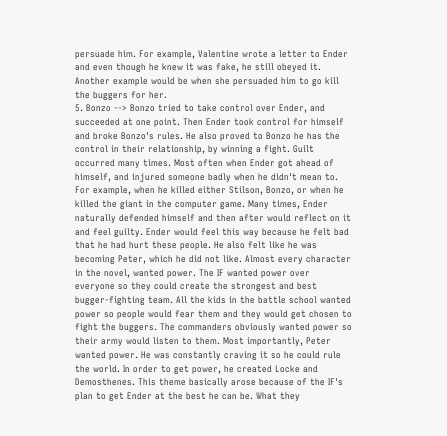persuade him. For example, Valentine wrote a letter to Ender and even though he knew it was fake, he still obeyed it. Another example would be when she persuaded him to go kill the buggers for her.
5. Bonzo --> Bonzo tried to take control over Ender, and succeeded at one point. Then Ender took control for himself and broke Bonzo's rules. He also proved to Bonzo he has the control in their relationship, by winning a fight. Guilt occurred many times. Most often when Ender got ahead of himself, and injured someone badly when he didn't mean to. For example, when he killed either Stilson, Bonzo, or when he killed the giant in the computer game. Many times, Ender naturally defended himself and then after would reflect on it and feel guilty. Ender would feel this way because he felt bad that he had hurt these people. He also felt like he was becoming Peter, which he did not like. Almost every character in the novel, wanted power. The IF wanted power over everyone so they could create the strongest and best bugger-fighting team. All the kids in the battle school wanted power so people would fear them and they would get chosen to fight the buggers. The commanders obviously wanted power so their army would listen to them. Most importantly, Peter wanted power. He was constantly craving it so he could rule the world. In order to get power, he created Locke and Demosthenes. This theme basically arose because of the IF's plan to get Ender at the best he can be. What they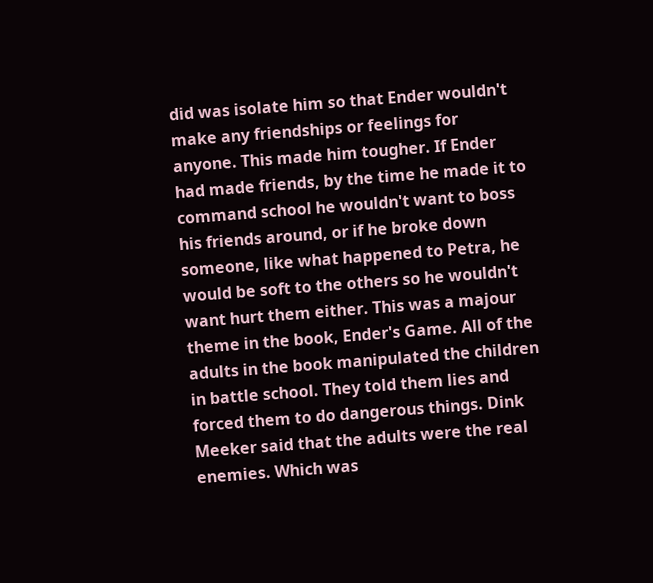did was isolate him so that Ender wouldn't make any friendships or feelings for anyone. This made him tougher. If Ender had made friends, by the time he made it to command school he wouldn't want to boss his friends around, or if he broke down someone, like what happened to Petra, he would be soft to the others so he wouldn't want hurt them either. This was a majour theme in the book, Ender's Game. All of the adults in the book manipulated the children in battle school. They told them lies and forced them to do dangerous things. Dink Meeker said that the adults were the real enemies. Which was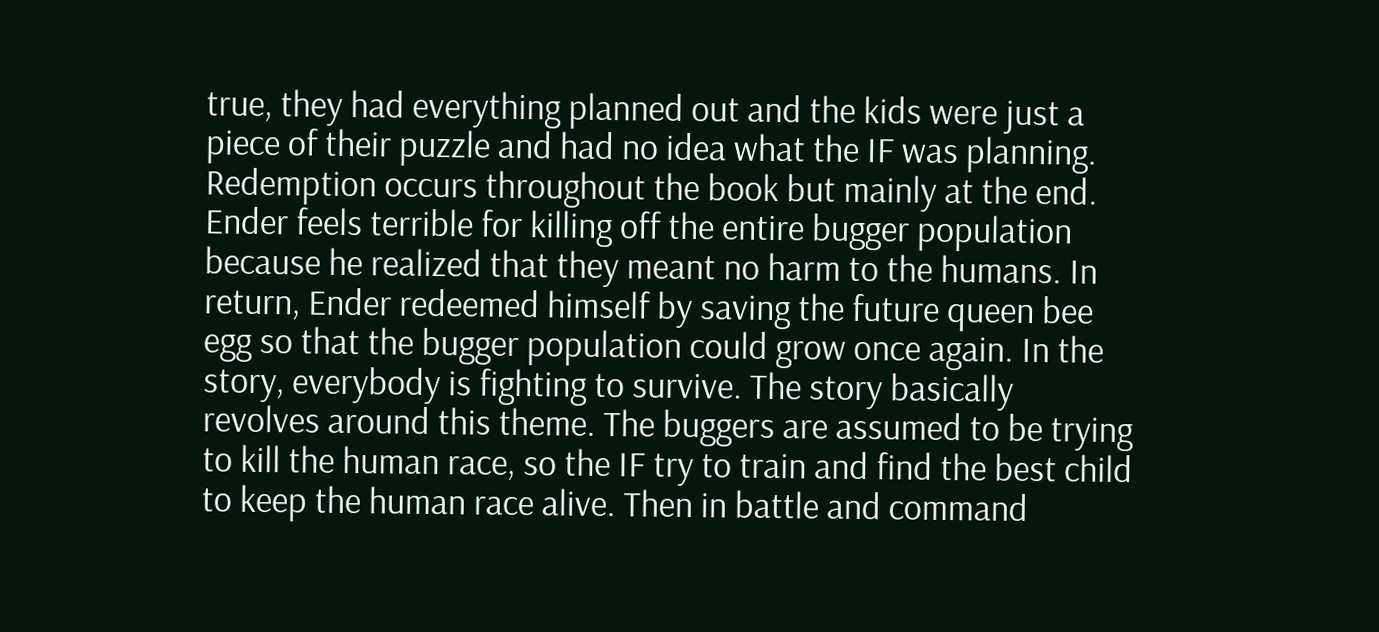true, they had everything planned out and the kids were just a piece of their puzzle and had no idea what the IF was planning. Redemption occurs throughout the book but mainly at the end. Ender feels terrible for killing off the entire bugger population because he realized that they meant no harm to the humans. In return, Ender redeemed himself by saving the future queen bee egg so that the bugger population could grow once again. In the story, everybody is fighting to survive. The story basically revolves around this theme. The buggers are assumed to be trying to kill the human race, so the IF try to train and find the best child to keep the human race alive. Then in battle and command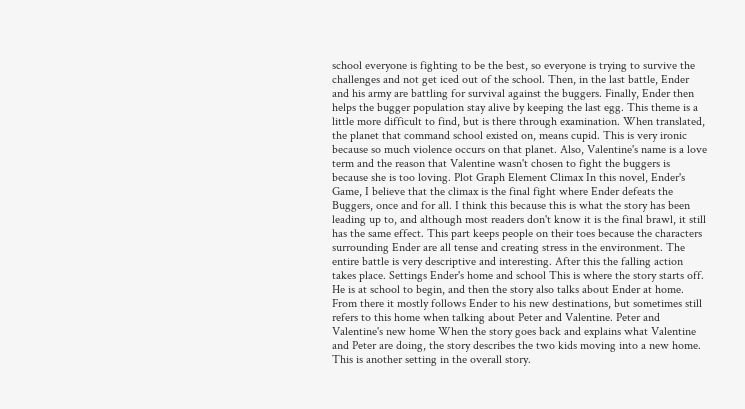school everyone is fighting to be the best, so everyone is trying to survive the challenges and not get iced out of the school. Then, in the last battle, Ender and his army are battling for survival against the buggers. Finally, Ender then helps the bugger population stay alive by keeping the last egg. This theme is a little more difficult to find, but is there through examination. When translated, the planet that command school existed on, means cupid. This is very ironic because so much violence occurs on that planet. Also, Valentine's name is a love term and the reason that Valentine wasn't chosen to fight the buggers is because she is too loving. Plot Graph Element Climax In this novel, Ender's Game, I believe that the climax is the final fight where Ender defeats the Buggers, once and for all. I think this because this is what the story has been leading up to, and although most readers don't know it is the final brawl, it still has the same effect. This part keeps people on their toes because the characters surrounding Ender are all tense and creating stress in the environment. The entire battle is very descriptive and interesting. After this the falling action takes place. Settings Ender's home and school This is where the story starts off. He is at school to begin, and then the story also talks about Ender at home. From there it mostly follows Ender to his new destinations, but sometimes still refers to this home when talking about Peter and Valentine. Peter and Valentine's new home When the story goes back and explains what Valentine and Peter are doing, the story describes the two kids moving into a new home. This is another setting in the overall story.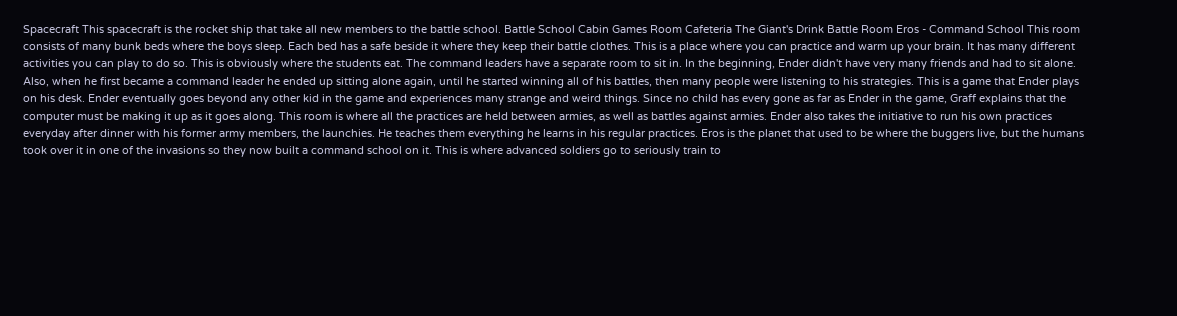Spacecraft This spacecraft is the rocket ship that take all new members to the battle school. Battle School Cabin Games Room Cafeteria The Giant's Drink Battle Room Eros - Command School This room consists of many bunk beds where the boys sleep. Each bed has a safe beside it where they keep their battle clothes. This is a place where you can practice and warm up your brain. It has many different activities you can play to do so. This is obviously where the students eat. The command leaders have a separate room to sit in. In the beginning, Ender didn't have very many friends and had to sit alone. Also, when he first became a command leader he ended up sitting alone again, until he started winning all of his battles, then many people were listening to his strategies. This is a game that Ender plays on his desk. Ender eventually goes beyond any other kid in the game and experiences many strange and weird things. Since no child has every gone as far as Ender in the game, Graff explains that the computer must be making it up as it goes along. This room is where all the practices are held between armies, as well as battles against armies. Ender also takes the initiative to run his own practices everyday after dinner with his former army members, the launchies. He teaches them everything he learns in his regular practices. Eros is the planet that used to be where the buggers live, but the humans took over it in one of the invasions so they now built a command school on it. This is where advanced soldiers go to seriously train to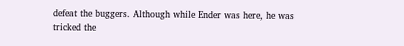defeat the buggers. Although while Ender was here, he was tricked the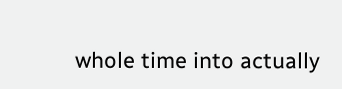whole time into actually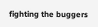fighting the buggers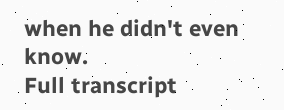when he didn't even know.
Full transcript